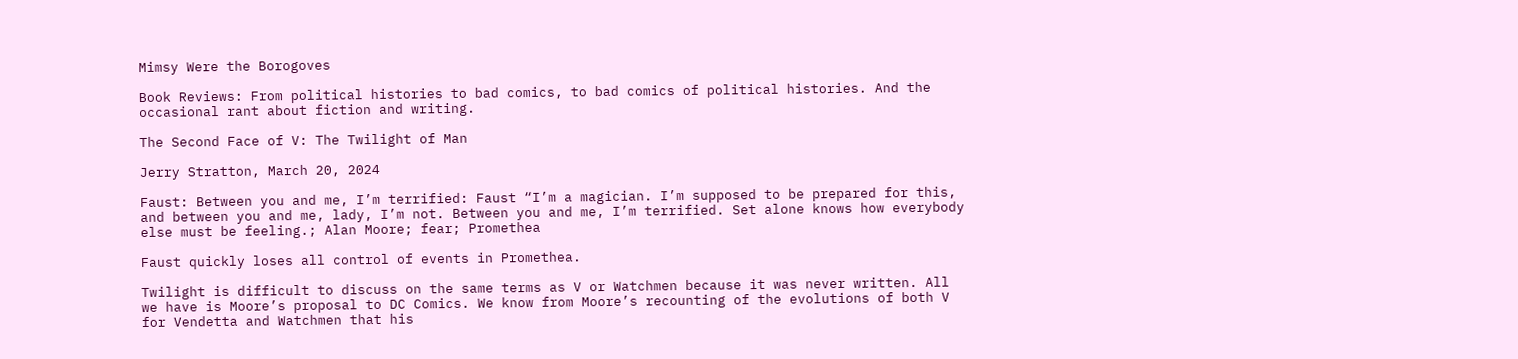Mimsy Were the Borogoves

Book Reviews: From political histories to bad comics, to bad comics of political histories. And the occasional rant about fiction and writing.

The Second Face of V: The Twilight of Man

Jerry Stratton, March 20, 2024

Faust: Between you and me, I’m terrified: Faust “I’m a magician. I’m supposed to be prepared for this, and between you and me, lady, I’m not. Between you and me, I’m terrified. Set alone knows how everybody else must be feeling.; Alan Moore; fear; Promethea

Faust quickly loses all control of events in Promethea.

Twilight is difficult to discuss on the same terms as V or Watchmen because it was never written. All we have is Moore’s proposal to DC Comics. We know from Moore’s recounting of the evolutions of both V for Vendetta and Watchmen that his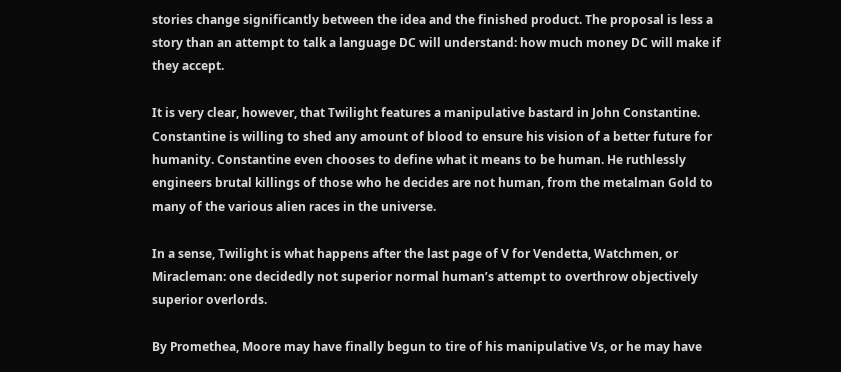stories change significantly between the idea and the finished product. The proposal is less a story than an attempt to talk a language DC will understand: how much money DC will make if they accept.

It is very clear, however, that Twilight features a manipulative bastard in John Constantine. Constantine is willing to shed any amount of blood to ensure his vision of a better future for humanity. Constantine even chooses to define what it means to be human. He ruthlessly engineers brutal killings of those who he decides are not human, from the metalman Gold to many of the various alien races in the universe.

In a sense, Twilight is what happens after the last page of V for Vendetta, Watchmen, or Miracleman: one decidedly not superior normal human’s attempt to overthrow objectively superior overlords.

By Promethea, Moore may have finally begun to tire of his manipulative Vs, or he may have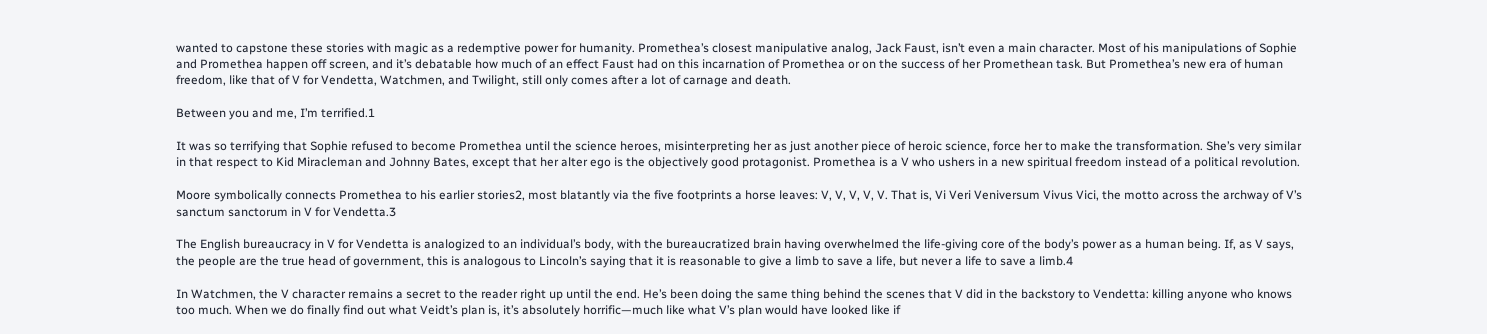wanted to capstone these stories with magic as a redemptive power for humanity. Promethea’s closest manipulative analog, Jack Faust, isn’t even a main character. Most of his manipulations of Sophie and Promethea happen off screen, and it’s debatable how much of an effect Faust had on this incarnation of Promethea or on the success of her Promethean task. But Promethea’s new era of human freedom, like that of V for Vendetta, Watchmen, and Twilight, still only comes after a lot of carnage and death.

Between you and me, I’m terrified.1

It was so terrifying that Sophie refused to become Promethea until the science heroes, misinterpreting her as just another piece of heroic science, force her to make the transformation. She’s very similar in that respect to Kid Miracleman and Johnny Bates, except that her alter ego is the objectively good protagonist. Promethea is a V who ushers in a new spiritual freedom instead of a political revolution.

Moore symbolically connects Promethea to his earlier stories2, most blatantly via the five footprints a horse leaves: V, V, V, V, V. That is, Vi Veri Veniversum Vivus Vici, the motto across the archway of V’s sanctum sanctorum in V for Vendetta.3

The English bureaucracy in V for Vendetta is analogized to an individual’s body, with the bureaucratized brain having overwhelmed the life-giving core of the body’s power as a human being. If, as V says, the people are the true head of government, this is analogous to Lincoln’s saying that it is reasonable to give a limb to save a life, but never a life to save a limb.4

In Watchmen, the V character remains a secret to the reader right up until the end. He’s been doing the same thing behind the scenes that V did in the backstory to Vendetta: killing anyone who knows too much. When we do finally find out what Veidt’s plan is, it’s absolutely horrific—much like what V’s plan would have looked like if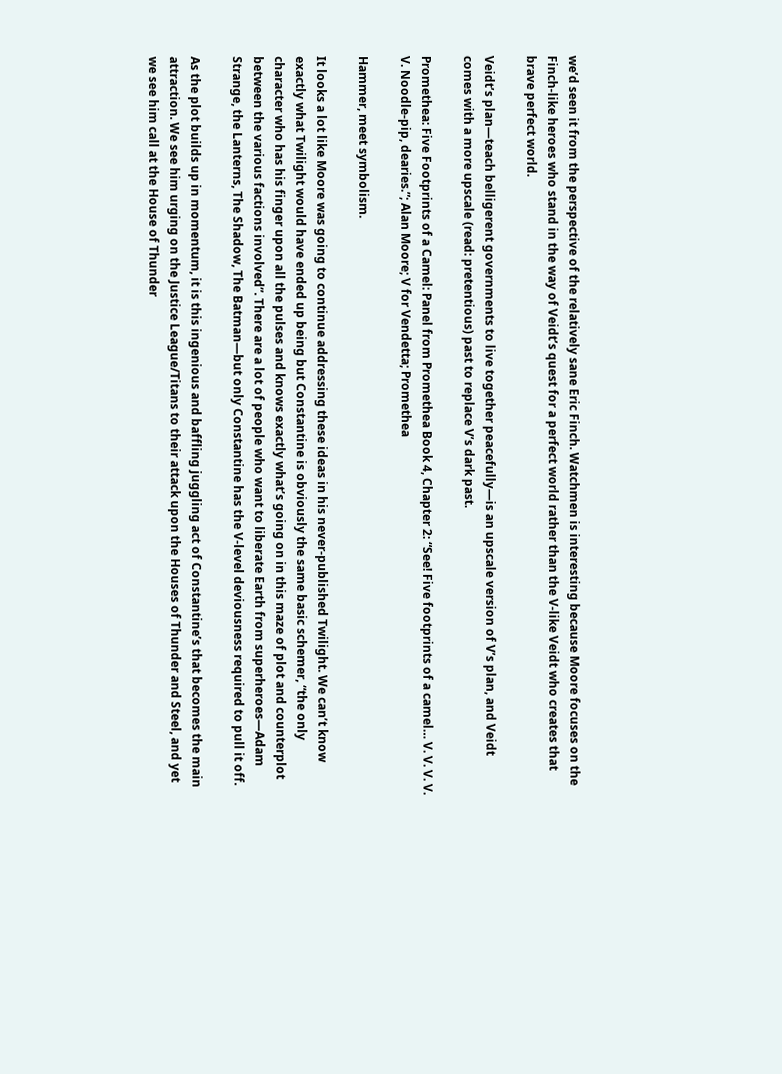we’d seen it from the perspective of the relatively sane Eric Finch. Watchmen is interesting because Moore focuses on the Finch-like heroes who stand in the way of Veidt’s quest for a perfect world rather than the V-like Veidt who creates that brave perfect world.

Veidt’s plan—teach belligerent governments to live together peacefully—is an upscale version of V’s plan, and Veidt comes with a more upscale (read: pretentious) past to replace V’s dark past.

Promethea: Five Footprints of a Camel: Panel from Promethea Book 4, Chapter 2: “See! Five footprints of a camel… V. V. V. V. V. Noodle-pip, dearies.”; Alan Moore; V for Vendetta; Promethea

Hammer, meet symbolism.

It looks a lot like Moore was going to continue addressing these ideas in his never-published Twilight. We can’t know exactly what Twilight would have ended up being but Constantine is obviously the same basic schemer, “the only character who has his finger upon all the pulses and knows exactly what’s going on in this maze of plot and counterplot between the various factions involved”. There are a lot of people who want to liberate Earth from superheroes—Adam Strange, the Lanterns, The Shadow, The Batman—but only Constantine has the V-level deviousness required to pull it off.

As the plot builds up in momentum, it is this ingenious and baffling juggling act of Constantine’s that becomes the main attraction. We see him urging on the Justice League/Titans to their attack upon the Houses of Thunder and Steel, and yet we see him call at the House of Thunder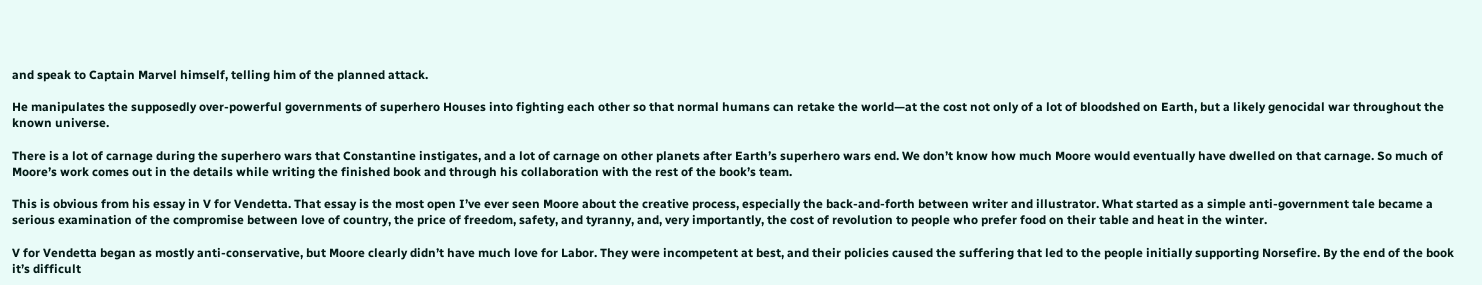and speak to Captain Marvel himself, telling him of the planned attack.

He manipulates the supposedly over-powerful governments of superhero Houses into fighting each other so that normal humans can retake the world—at the cost not only of a lot of bloodshed on Earth, but a likely genocidal war throughout the known universe.

There is a lot of carnage during the superhero wars that Constantine instigates, and a lot of carnage on other planets after Earth’s superhero wars end. We don’t know how much Moore would eventually have dwelled on that carnage. So much of Moore’s work comes out in the details while writing the finished book and through his collaboration with the rest of the book’s team.

This is obvious from his essay in V for Vendetta. That essay is the most open I’ve ever seen Moore about the creative process, especially the back-and-forth between writer and illustrator. What started as a simple anti-government tale became a serious examination of the compromise between love of country, the price of freedom, safety, and tyranny, and, very importantly, the cost of revolution to people who prefer food on their table and heat in the winter.

V for Vendetta began as mostly anti-conservative, but Moore clearly didn’t have much love for Labor. They were incompetent at best, and their policies caused the suffering that led to the people initially supporting Norsefire. By the end of the book it’s difficult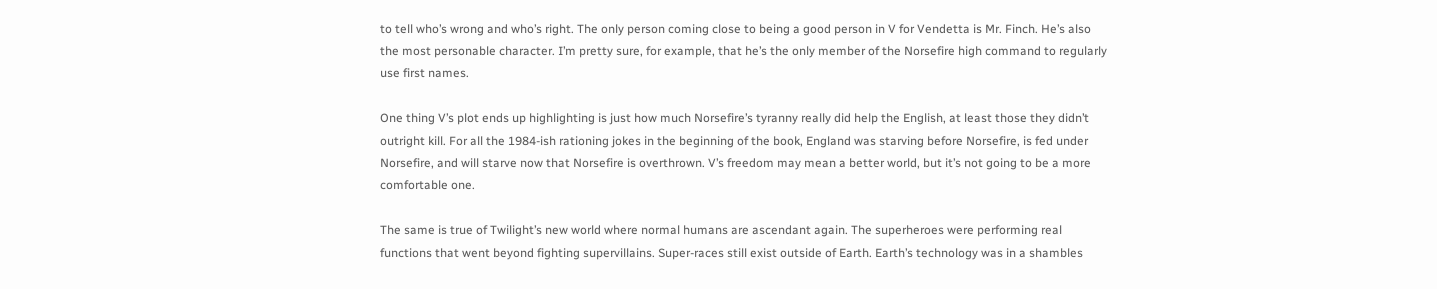to tell who’s wrong and who’s right. The only person coming close to being a good person in V for Vendetta is Mr. Finch. He’s also the most personable character. I’m pretty sure, for example, that he’s the only member of the Norsefire high command to regularly use first names.

One thing V’s plot ends up highlighting is just how much Norsefire’s tyranny really did help the English, at least those they didn’t outright kill. For all the 1984-ish rationing jokes in the beginning of the book, England was starving before Norsefire, is fed under Norsefire, and will starve now that Norsefire is overthrown. V’s freedom may mean a better world, but it’s not going to be a more comfortable one.

The same is true of Twilight’s new world where normal humans are ascendant again. The superheroes were performing real functions that went beyond fighting supervillains. Super-races still exist outside of Earth. Earth’s technology was in a shambles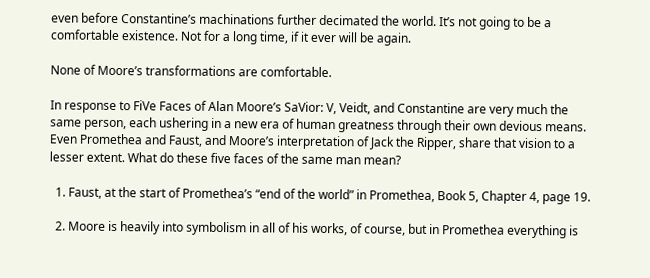even before Constantine’s machinations further decimated the world. It’s not going to be a comfortable existence. Not for a long time, if it ever will be again.

None of Moore’s transformations are comfortable.

In response to FiVe Faces of Alan Moore’s SaVior: V, Veidt, and Constantine are very much the same person, each ushering in a new era of human greatness through their own devious means. Even Promethea and Faust, and Moore’s interpretation of Jack the Ripper, share that vision to a lesser extent. What do these five faces of the same man mean?

  1. Faust, at the start of Promethea’s “end of the world” in Promethea, Book 5, Chapter 4, page 19.

  2. Moore is heavily into symbolism in all of his works, of course, but in Promethea everything is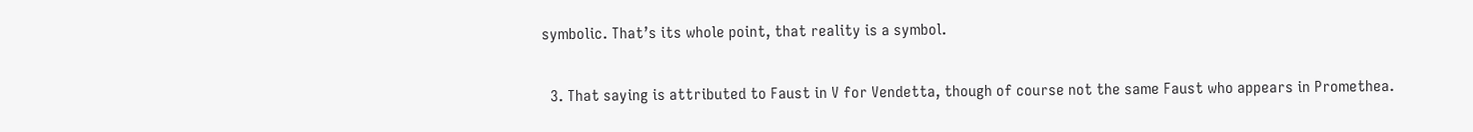symbolic. That’s its whole point, that reality is a symbol.

  3. That saying is attributed to Faust in V for Vendetta, though of course not the same Faust who appears in Promethea.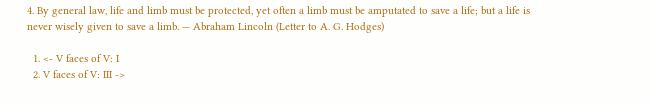4. By general law, life and limb must be protected, yet often a limb must be amputated to save a life; but a life is never wisely given to save a limb. — Abraham Lincoln (Letter to A. G. Hodges)

  1. <- V faces of V: I
  2. V faces of V: III ->